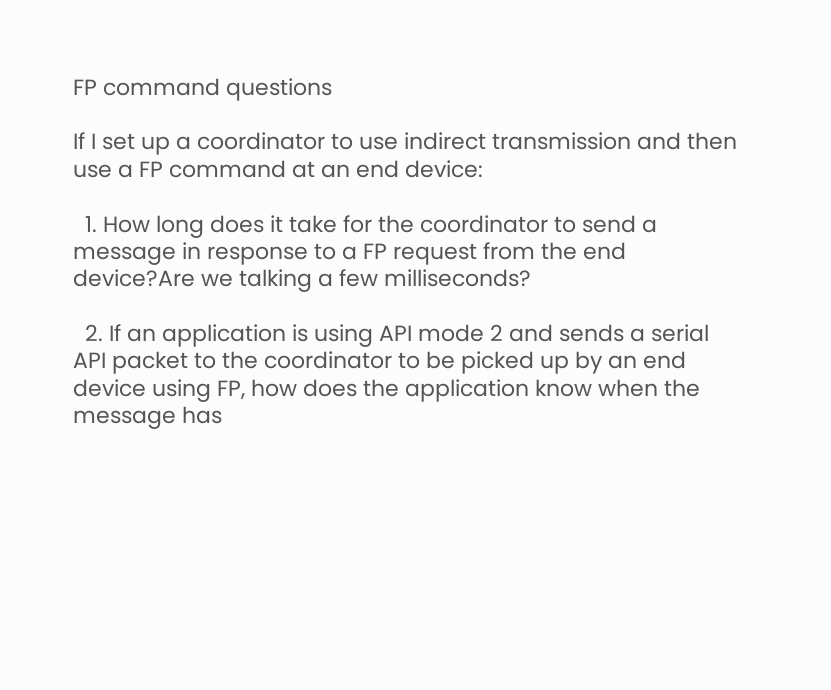FP command questions

If I set up a coordinator to use indirect transmission and then use a FP command at an end device:

  1. How long does it take for the coordinator to send a message in response to a FP request from the end device?Are we talking a few milliseconds?

  2. If an application is using API mode 2 and sends a serial API packet to the coordinator to be picked up by an end device using FP, how does the application know when the message has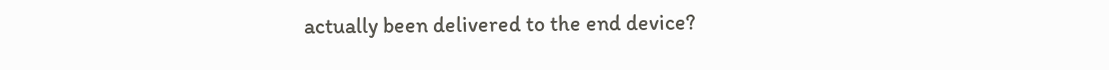actually been delivered to the end device?